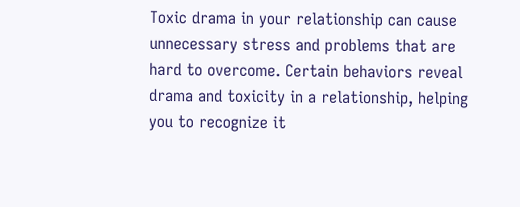Toxic drama in your relationship can cause unnecessary stress and problems that are hard to overcome. Certain behaviors reveal drama and toxicity in a relationship, helping you to recognize it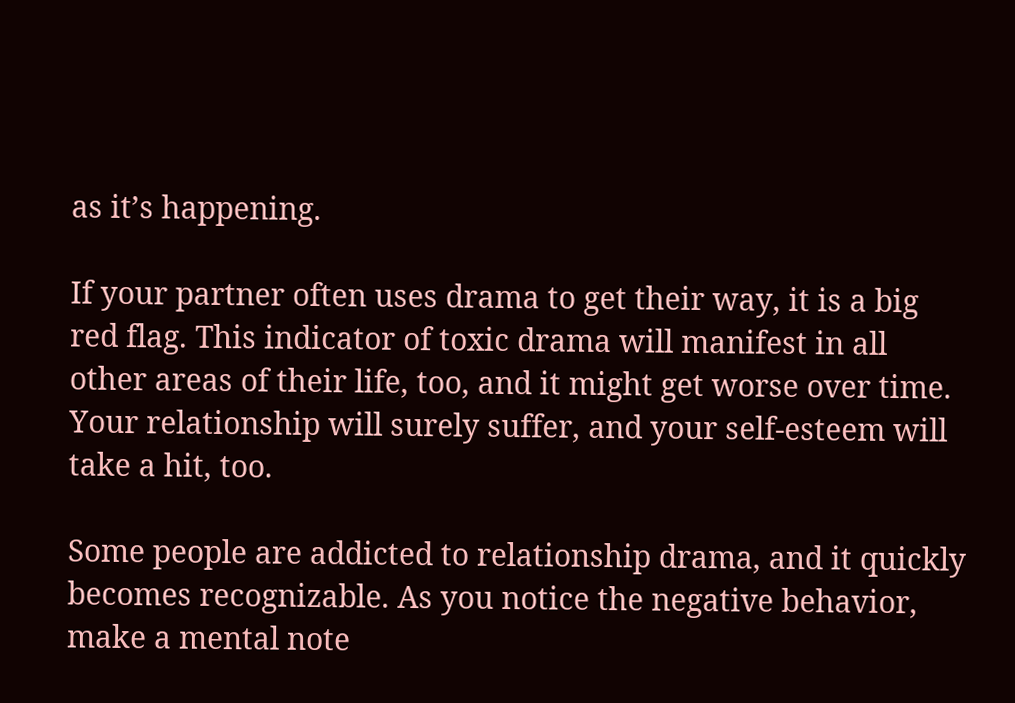as it’s happening.

If your partner often uses drama to get their way, it is a big red flag. This indicator of toxic drama will manifest in all other areas of their life, too, and it might get worse over time. Your relationship will surely suffer, and your self-esteem will take a hit, too.

Some people are addicted to relationship drama, and it quickly becomes recognizable. As you notice the negative behavior, make a mental note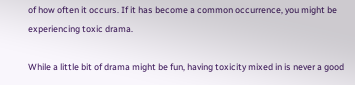of how often it occurs. If it has become a common occurrence, you might be experiencing toxic drama.

While a little bit of drama might be fun, having toxicity mixed in is never a good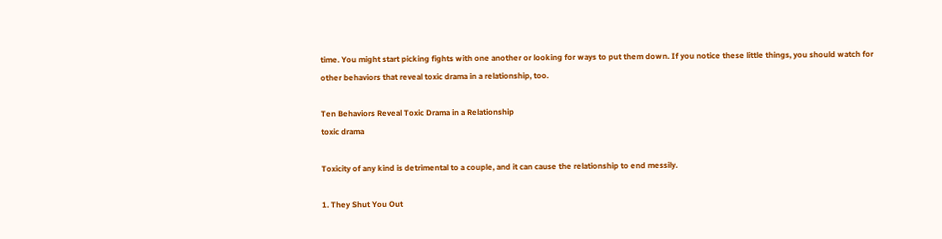time. You might start picking fights with one another or looking for ways to put them down. If you notice these little things, you should watch for other behaviors that reveal toxic drama in a relationship, too.

Ten Behaviors Reveal Toxic Drama in a Relationship
toxic drama

Toxicity of any kind is detrimental to a couple, and it can cause the relationship to end messily.

1. They Shut You Out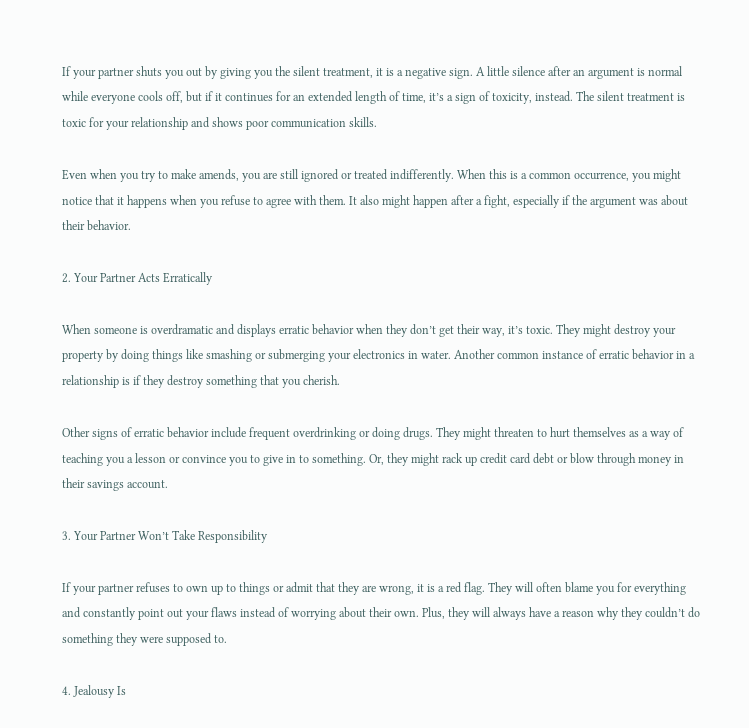If your partner shuts you out by giving you the silent treatment, it is a negative sign. A little silence after an argument is normal while everyone cools off, but if it continues for an extended length of time, it’s a sign of toxicity, instead. The silent treatment is toxic for your relationship and shows poor communication skills.

Even when you try to make amends, you are still ignored or treated indifferently. When this is a common occurrence, you might notice that it happens when you refuse to agree with them. It also might happen after a fight, especially if the argument was about their behavior.

2. Your Partner Acts Erratically

When someone is overdramatic and displays erratic behavior when they don’t get their way, it’s toxic. They might destroy your property by doing things like smashing or submerging your electronics in water. Another common instance of erratic behavior in a relationship is if they destroy something that you cherish.

Other signs of erratic behavior include frequent overdrinking or doing drugs. They might threaten to hurt themselves as a way of teaching you a lesson or convince you to give in to something. Or, they might rack up credit card debt or blow through money in their savings account.

3. Your Partner Won’t Take Responsibility

If your partner refuses to own up to things or admit that they are wrong, it is a red flag. They will often blame you for everything and constantly point out your flaws instead of worrying about their own. Plus, they will always have a reason why they couldn’t do something they were supposed to.

4. Jealousy Is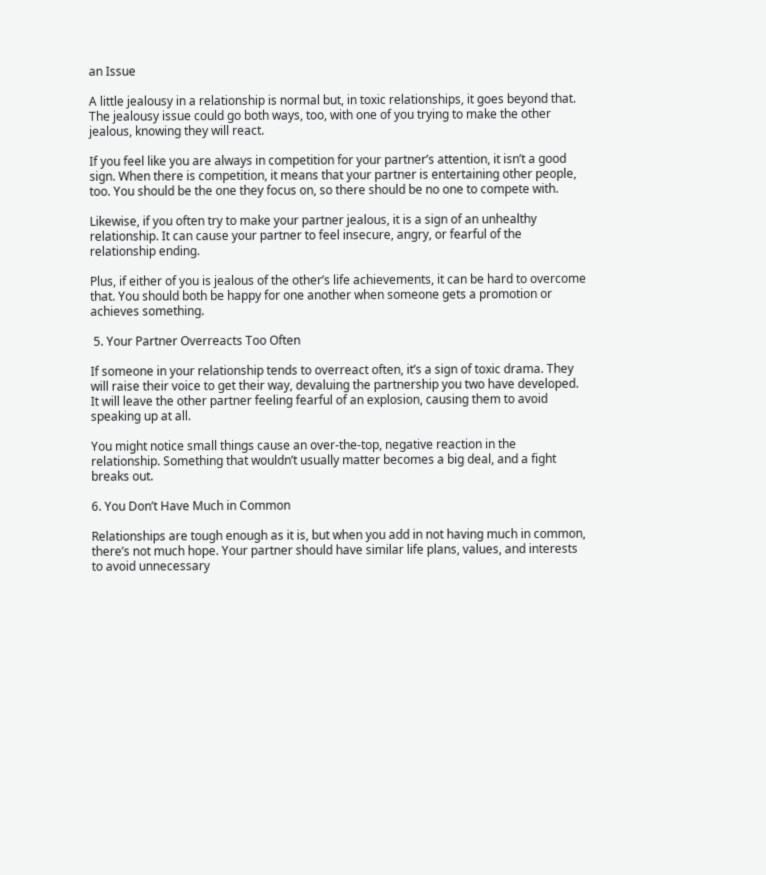an Issue

A little jealousy in a relationship is normal but, in toxic relationships, it goes beyond that. The jealousy issue could go both ways, too, with one of you trying to make the other jealous, knowing they will react.

If you feel like you are always in competition for your partner’s attention, it isn’t a good sign. When there is competition, it means that your partner is entertaining other people, too. You should be the one they focus on, so there should be no one to compete with.

Likewise, if you often try to make your partner jealous, it is a sign of an unhealthy relationship. It can cause your partner to feel insecure, angry, or fearful of the relationship ending.

Plus, if either of you is jealous of the other’s life achievements, it can be hard to overcome that. You should both be happy for one another when someone gets a promotion or achieves something.

 5. Your Partner Overreacts Too Often

If someone in your relationship tends to overreact often, it’s a sign of toxic drama. They will raise their voice to get their way, devaluing the partnership you two have developed. It will leave the other partner feeling fearful of an explosion, causing them to avoid speaking up at all.

You might notice small things cause an over-the-top, negative reaction in the relationship. Something that wouldn’t usually matter becomes a big deal, and a fight breaks out.

6. You Don’t Have Much in Common

Relationships are tough enough as it is, but when you add in not having much in common, there’s not much hope. Your partner should have similar life plans, values, and interests to avoid unnecessary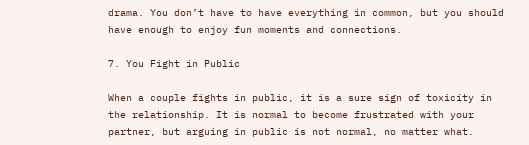drama. You don’t have to have everything in common, but you should have enough to enjoy fun moments and connections.

7. You Fight in Public

When a couple fights in public, it is a sure sign of toxicity in the relationship. It is normal to become frustrated with your partner, but arguing in public is not normal, no matter what.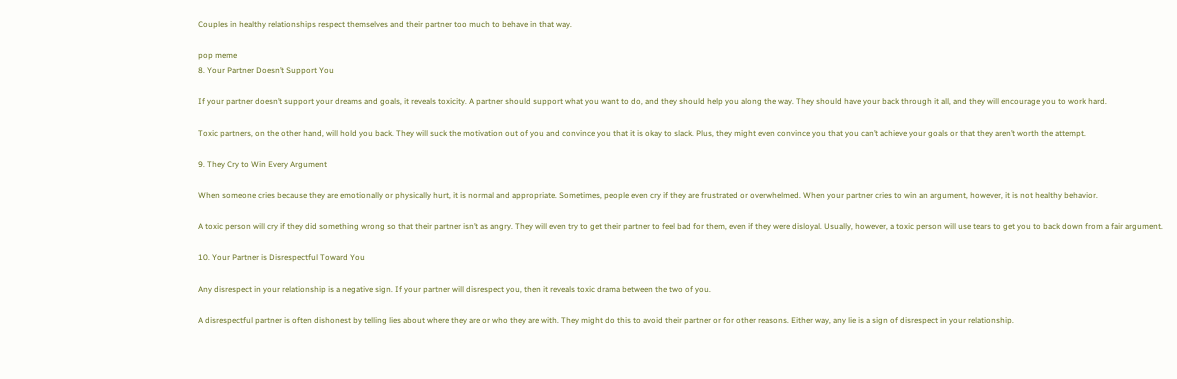Couples in healthy relationships respect themselves and their partner too much to behave in that way.

pop meme
8. Your Partner Doesn’t Support You

If your partner doesn’t support your dreams and goals, it reveals toxicity. A partner should support what you want to do, and they should help you along the way. They should have your back through it all, and they will encourage you to work hard.

Toxic partners, on the other hand, will hold you back. They will suck the motivation out of you and convince you that it is okay to slack. Plus, they might even convince you that you can’t achieve your goals or that they aren’t worth the attempt.

9. They Cry to Win Every Argument

When someone cries because they are emotionally or physically hurt, it is normal and appropriate. Sometimes, people even cry if they are frustrated or overwhelmed. When your partner cries to win an argument, however, it is not healthy behavior.

A toxic person will cry if they did something wrong so that their partner isn’t as angry. They will even try to get their partner to feel bad for them, even if they were disloyal. Usually, however, a toxic person will use tears to get you to back down from a fair argument.

10. Your Partner is Disrespectful Toward You

Any disrespect in your relationship is a negative sign. If your partner will disrespect you, then it reveals toxic drama between the two of you.

A disrespectful partner is often dishonest by telling lies about where they are or who they are with. They might do this to avoid their partner or for other reasons. Either way, any lie is a sign of disrespect in your relationship.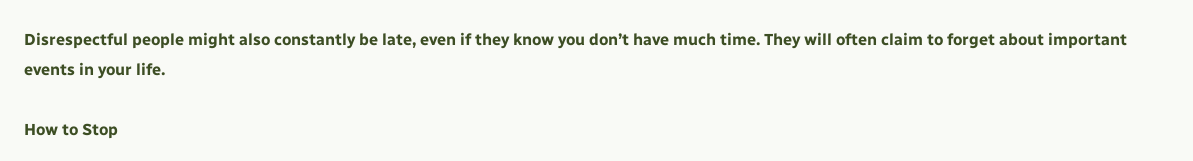Disrespectful people might also constantly be late, even if they know you don’t have much time. They will often claim to forget about important events in your life.

How to Stop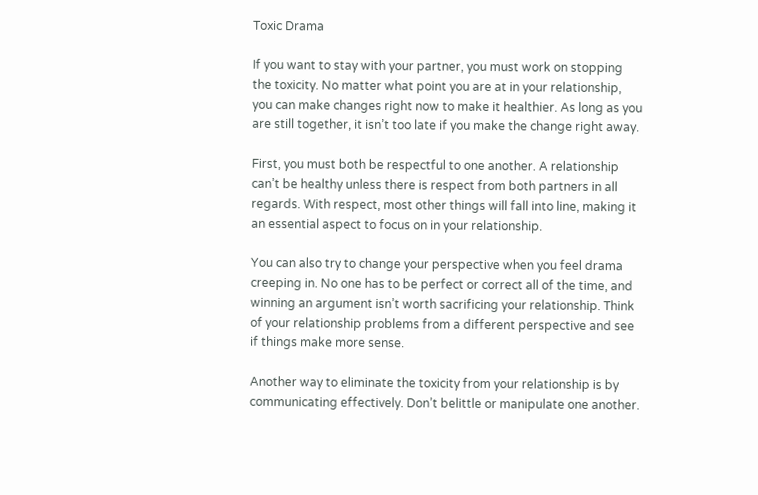Toxic Drama

If you want to stay with your partner, you must work on stopping the toxicity. No matter what point you are at in your relationship, you can make changes right now to make it healthier. As long as you are still together, it isn’t too late if you make the change right away.

First, you must both be respectful to one another. A relationship can’t be healthy unless there is respect from both partners in all regards. With respect, most other things will fall into line, making it an essential aspect to focus on in your relationship.

You can also try to change your perspective when you feel drama creeping in. No one has to be perfect or correct all of the time, and winning an argument isn’t worth sacrificing your relationship. Think of your relationship problems from a different perspective and see if things make more sense.

Another way to eliminate the toxicity from your relationship is by communicating effectively. Don’t belittle or manipulate one another.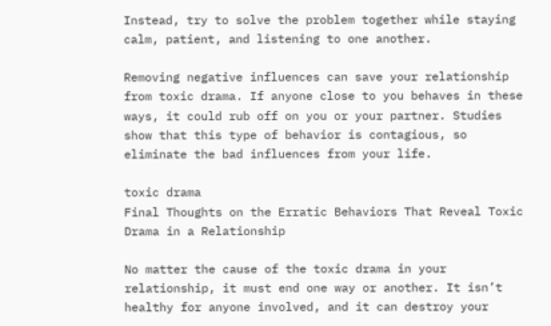Instead, try to solve the problem together while staying calm, patient, and listening to one another.

Removing negative influences can save your relationship from toxic drama. If anyone close to you behaves in these ways, it could rub off on you or your partner. Studies show that this type of behavior is contagious, so eliminate the bad influences from your life.

toxic drama
Final Thoughts on the Erratic Behaviors That Reveal Toxic Drama in a Relationship

No matter the cause of the toxic drama in your relationship, it must end one way or another. It isn’t healthy for anyone involved, and it can destroy your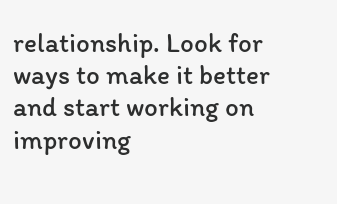relationship. Look for ways to make it better and start working on improving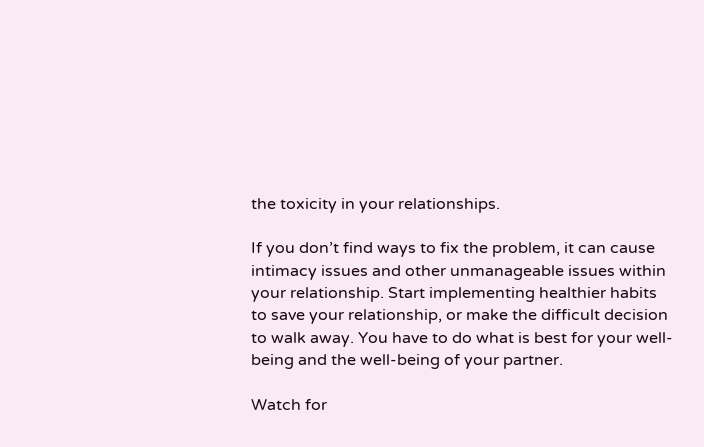the toxicity in your relationships.

If you don’t find ways to fix the problem, it can cause intimacy issues and other unmanageable issues within your relationship. Start implementing healthier habits to save your relationship, or make the difficult decision to walk away. You have to do what is best for your well-being and the well-being of your partner.

Watch for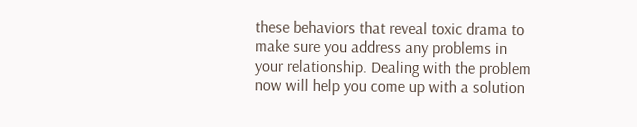these behaviors that reveal toxic drama to make sure you address any problems in your relationship. Dealing with the problem now will help you come up with a solution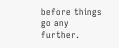before things go any further.